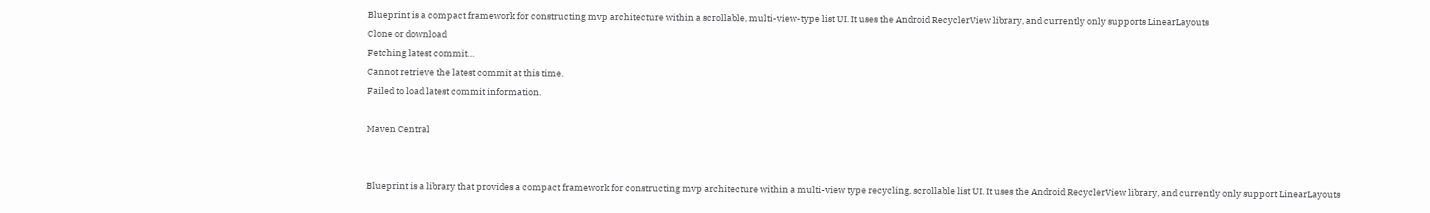Blueprint is a compact framework for constructing mvp architecture within a scrollable, multi-view-type list UI. It uses the Android RecyclerView library, and currently only supports LinearLayouts
Clone or download
Fetching latest commit…
Cannot retrieve the latest commit at this time.
Failed to load latest commit information.

Maven Central


Blueprint is a library that provides a compact framework for constructing mvp architecture within a multi-view type recycling, scrollable list UI. It uses the Android RecyclerView library, and currently only support LinearLayouts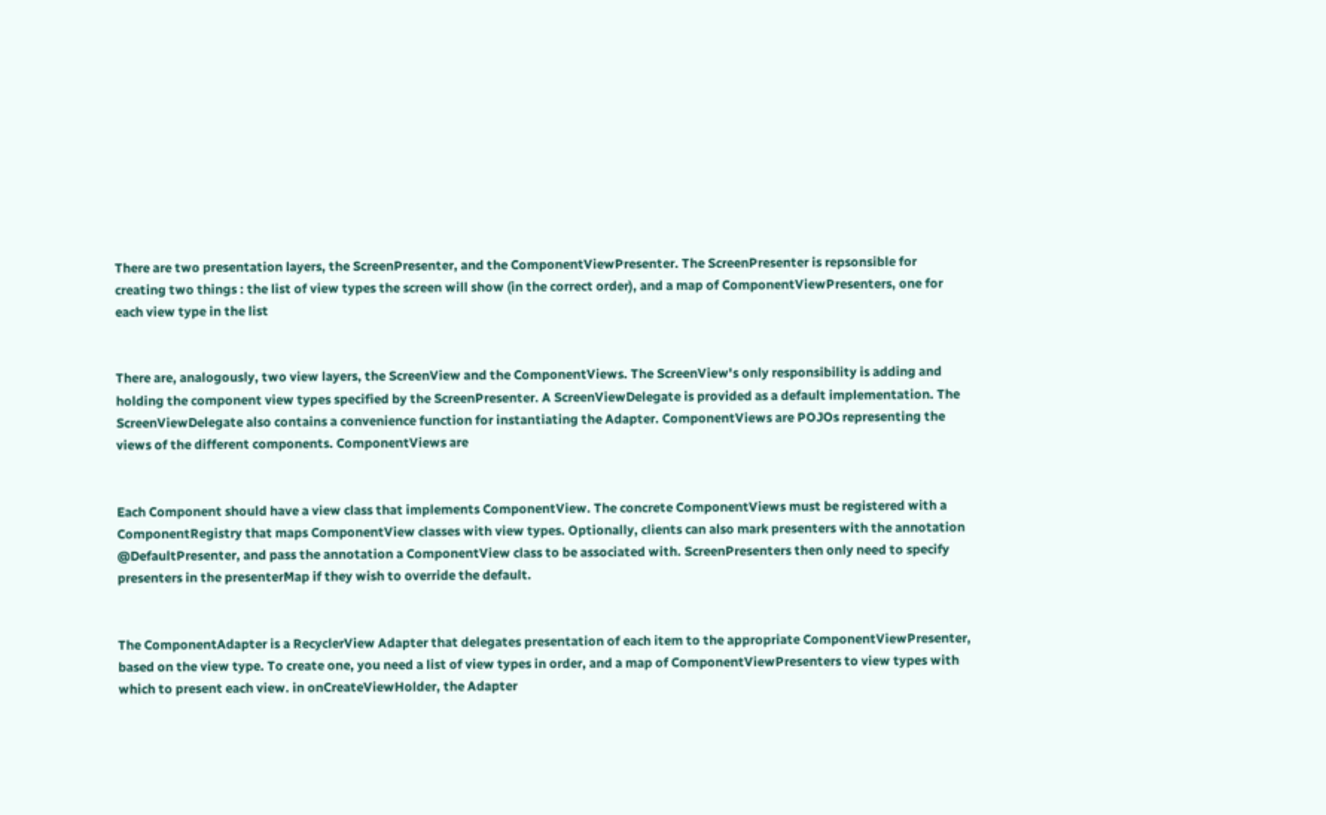There are two presentation layers, the ScreenPresenter, and the ComponentViewPresenter. The ScreenPresenter is repsonsible for creating two things : the list of view types the screen will show (in the correct order), and a map of ComponentViewPresenters, one for each view type in the list


There are, analogously, two view layers, the ScreenView and the ComponentViews. The ScreenView's only responsibility is adding and holding the component view types specified by the ScreenPresenter. A ScreenViewDelegate is provided as a default implementation. The ScreenViewDelegate also contains a convenience function for instantiating the Adapter. ComponentViews are POJOs representing the views of the different components. ComponentViews are


Each Component should have a view class that implements ComponentView. The concrete ComponentViews must be registered with a ComponentRegistry that maps ComponentView classes with view types. Optionally, clients can also mark presenters with the annotation @DefaultPresenter, and pass the annotation a ComponentView class to be associated with. ScreenPresenters then only need to specify presenters in the presenterMap if they wish to override the default.


The ComponentAdapter is a RecyclerView Adapter that delegates presentation of each item to the appropriate ComponentViewPresenter, based on the view type. To create one, you need a list of view types in order, and a map of ComponentViewPresenters to view types with which to present each view. in onCreateViewHolder, the Adapter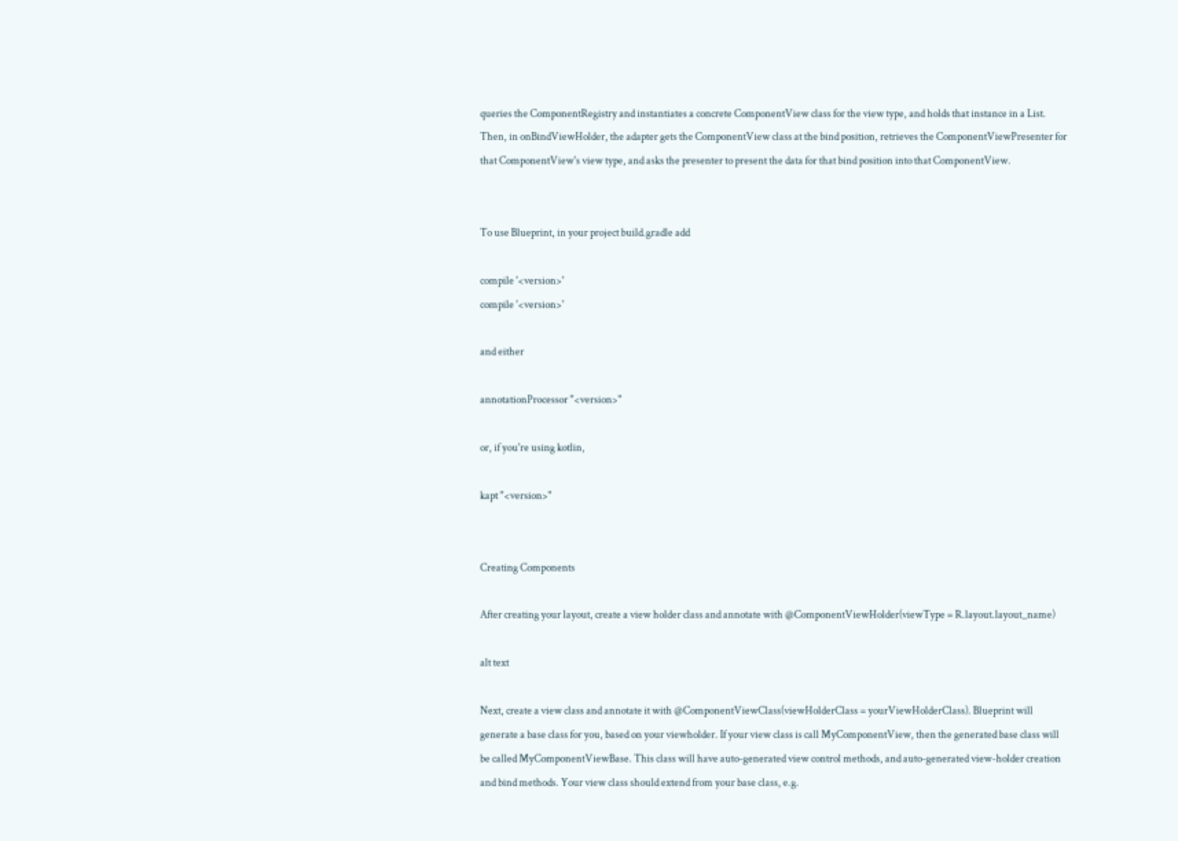queries the ComponentRegistry and instantiates a concrete ComponentView class for the view type, and holds that instance in a List. Then, in onBindViewHolder, the adapter gets the ComponentView class at the bind position, retrieves the ComponentViewPresenter for that ComponentView's view type, and asks the presenter to present the data for that bind position into that ComponentView.


To use Blueprint, in your project build.gradle add

compile '<version>'
compile '<version>'

and either

annotationProcessor "<version>"

or, if you're using kotlin,

kapt "<version>"


Creating Components

After creating your layout, create a view holder class and annotate with @ComponentViewHolder(viewType = R.layout.layout_name)

alt text

Next, create a view class and annotate it with @ComponentViewClass(viewHolderClass = yourViewHolderClass). Blueprint will generate a base class for you, based on your viewholder. If your view class is call MyComponentView, then the generated base class will be called MyComponentViewBase. This class will have auto-generated view control methods, and auto-generated view-holder creation and bind methods. Your view class should extend from your base class, e.g.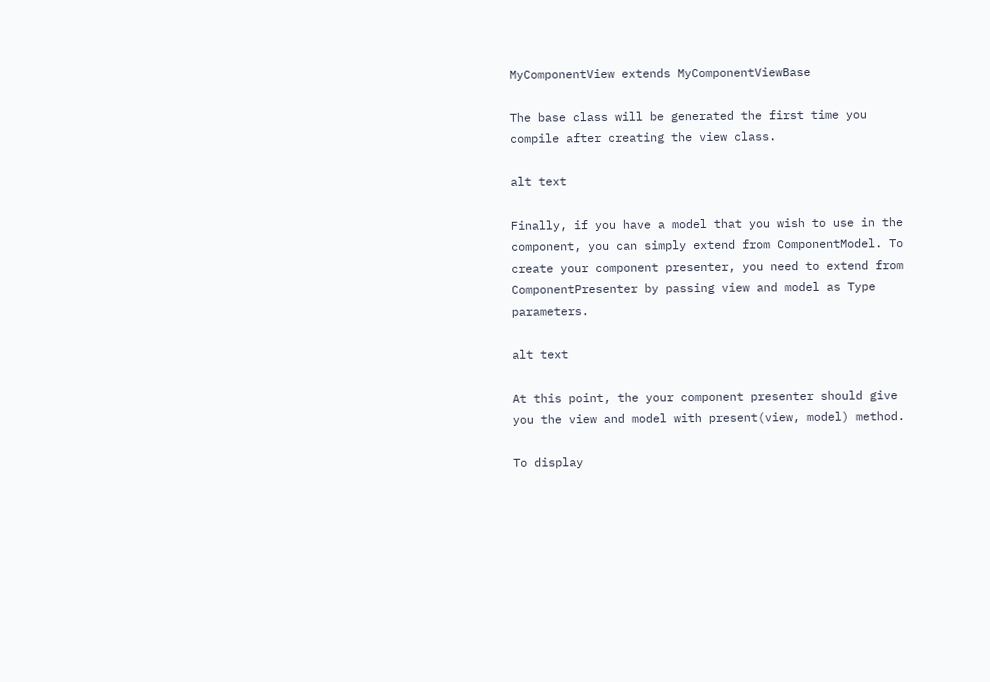MyComponentView extends MyComponentViewBase

The base class will be generated the first time you compile after creating the view class.

alt text

Finally, if you have a model that you wish to use in the component, you can simply extend from ComponentModel. To create your component presenter, you need to extend from ComponentPresenter by passing view and model as Type parameters.

alt text

At this point, the your component presenter should give you the view and model with present(view, model) method.

To display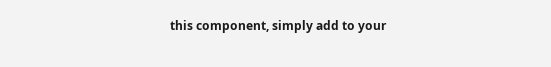this component, simply add to your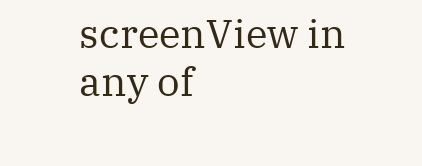screenView in any of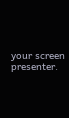your screen presenter.